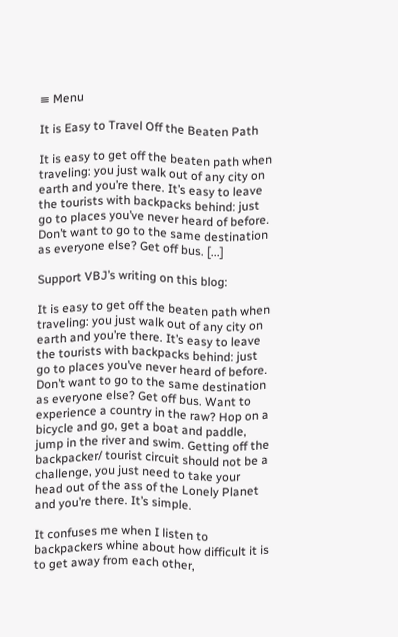≡ Menu

It is Easy to Travel Off the Beaten Path

It is easy to get off the beaten path when traveling: you just walk out of any city on earth and you’re there. It’s easy to leave the tourists with backpacks behind: just go to places you’ve never heard of before. Don’t want to go to the same destination as everyone else? Get off bus. [...]

Support VBJ’s writing on this blog:

It is easy to get off the beaten path when traveling: you just walk out of any city on earth and you’re there. It’s easy to leave the tourists with backpacks behind: just go to places you’ve never heard of before. Don’t want to go to the same destination as everyone else? Get off bus. Want to experience a country in the raw? Hop on a bicycle and go, get a boat and paddle, jump in the river and swim. Getting off the backpacker/ tourist circuit should not be a challenge, you just need to take your head out of the ass of the Lonely Planet and you’re there. It’s simple.

It confuses me when I listen to backpackers whine about how difficult it is to get away from each other,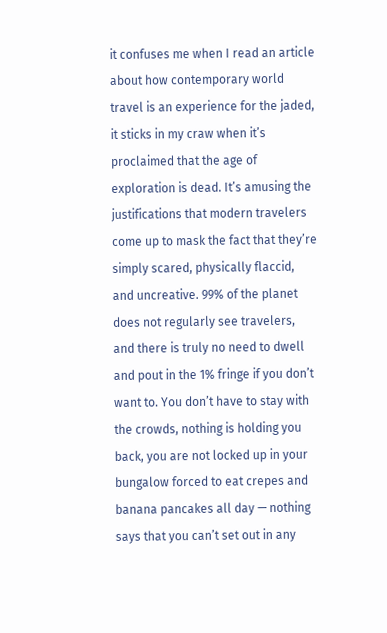it confuses me when I read an article about how contemporary world travel is an experience for the jaded, it sticks in my craw when it’s proclaimed that the age of exploration is dead. It’s amusing the justifications that modern travelers come up to mask the fact that they’re simply scared, physically flaccid, and uncreative. 99% of the planet does not regularly see travelers, and there is truly no need to dwell and pout in the 1% fringe if you don’t want to. You don’t have to stay with the crowds, nothing is holding you back, you are not locked up in your bungalow forced to eat crepes and banana pancakes all day — nothing says that you can’t set out in any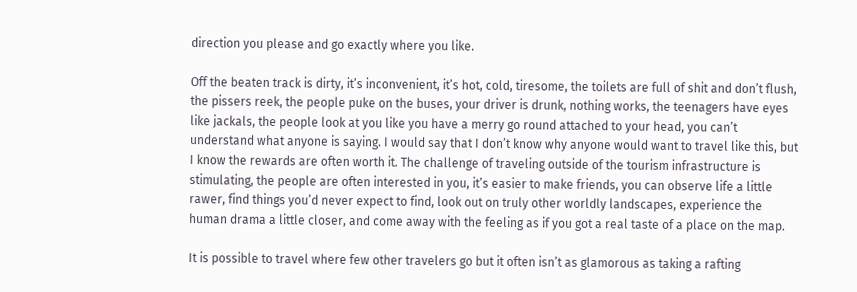direction you please and go exactly where you like.

Off the beaten track is dirty, it’s inconvenient, it’s hot, cold, tiresome, the toilets are full of shit and don’t flush, the pissers reek, the people puke on the buses, your driver is drunk, nothing works, the teenagers have eyes like jackals, the people look at you like you have a merry go round attached to your head, you can’t understand what anyone is saying. I would say that I don’t know why anyone would want to travel like this, but I know the rewards are often worth it. The challenge of traveling outside of the tourism infrastructure is stimulating, the people are often interested in you, it’s easier to make friends, you can observe life a little rawer, find things you’d never expect to find, look out on truly other worldly landscapes, experience the human drama a little closer, and come away with the feeling as if you got a real taste of a place on the map.

It is possible to travel where few other travelers go but it often isn’t as glamorous as taking a rafting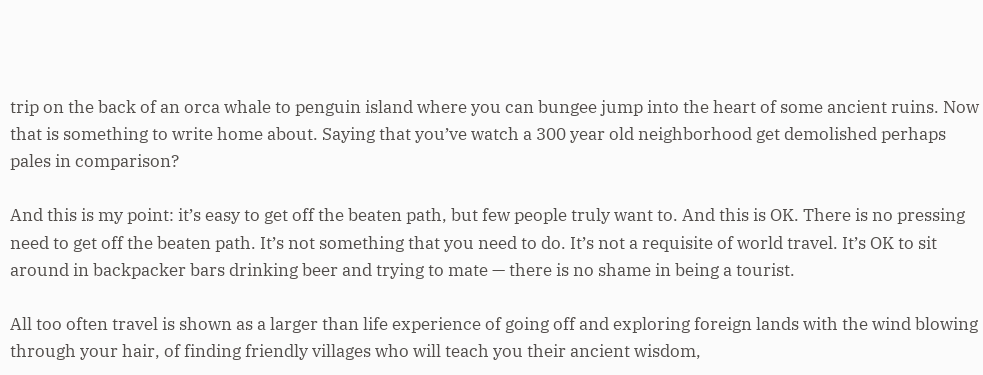trip on the back of an orca whale to penguin island where you can bungee jump into the heart of some ancient ruins. Now that is something to write home about. Saying that you’ve watch a 300 year old neighborhood get demolished perhaps pales in comparison?

And this is my point: it’s easy to get off the beaten path, but few people truly want to. And this is OK. There is no pressing need to get off the beaten path. It’s not something that you need to do. It’s not a requisite of world travel. It’s OK to sit around in backpacker bars drinking beer and trying to mate — there is no shame in being a tourist.

All too often travel is shown as a larger than life experience of going off and exploring foreign lands with the wind blowing through your hair, of finding friendly villages who will teach you their ancient wisdom,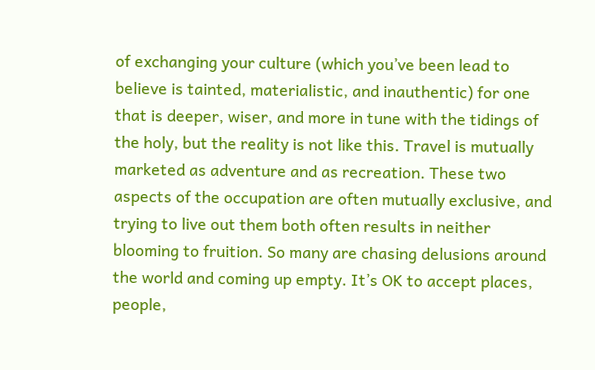of exchanging your culture (which you’ve been lead to believe is tainted, materialistic, and inauthentic) for one that is deeper, wiser, and more in tune with the tidings of the holy, but the reality is not like this. Travel is mutually marketed as adventure and as recreation. These two aspects of the occupation are often mutually exclusive, and trying to live out them both often results in neither blooming to fruition. So many are chasing delusions around the world and coming up empty. It’s OK to accept places, people,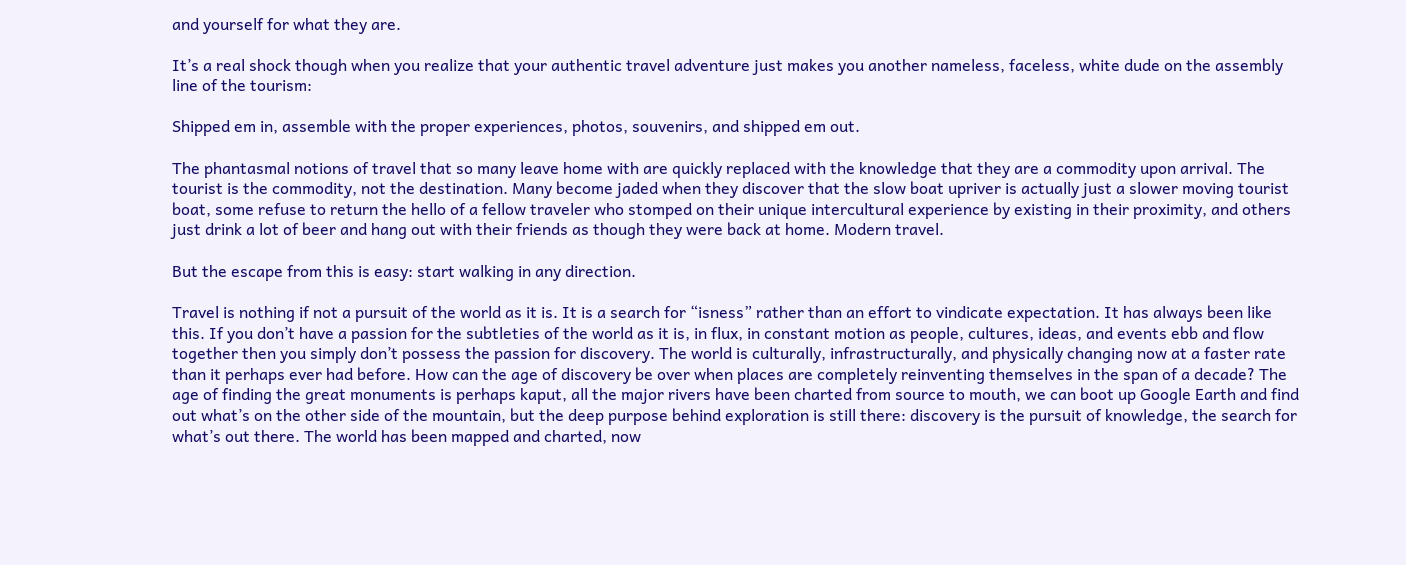and yourself for what they are.

It’s a real shock though when you realize that your authentic travel adventure just makes you another nameless, faceless, white dude on the assembly line of the tourism:

Shipped em in, assemble with the proper experiences, photos, souvenirs, and shipped em out.

The phantasmal notions of travel that so many leave home with are quickly replaced with the knowledge that they are a commodity upon arrival. The tourist is the commodity, not the destination. Many become jaded when they discover that the slow boat upriver is actually just a slower moving tourist boat, some refuse to return the hello of a fellow traveler who stomped on their unique intercultural experience by existing in their proximity, and others just drink a lot of beer and hang out with their friends as though they were back at home. Modern travel.

But the escape from this is easy: start walking in any direction.

Travel is nothing if not a pursuit of the world as it is. It is a search for “isness” rather than an effort to vindicate expectation. It has always been like this. If you don’t have a passion for the subtleties of the world as it is, in flux, in constant motion as people, cultures, ideas, and events ebb and flow together then you simply don’t possess the passion for discovery. The world is culturally, infrastructurally, and physically changing now at a faster rate than it perhaps ever had before. How can the age of discovery be over when places are completely reinventing themselves in the span of a decade? The age of finding the great monuments is perhaps kaput, all the major rivers have been charted from source to mouth, we can boot up Google Earth and find out what’s on the other side of the mountain, but the deep purpose behind exploration is still there: discovery is the pursuit of knowledge, the search for what’s out there. The world has been mapped and charted, now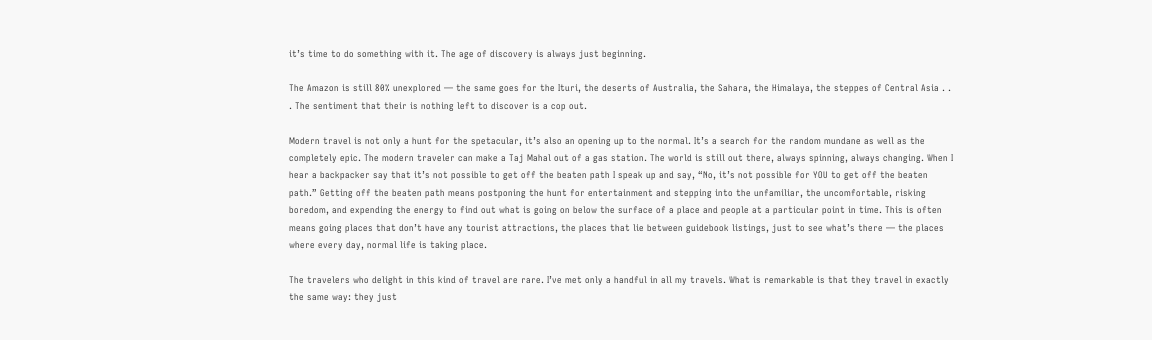it’s time to do something with it. The age of discovery is always just beginning.

The Amazon is still 80% unexplored — the same goes for the Ituri, the deserts of Australia, the Sahara, the Himalaya, the steppes of Central Asia . . . The sentiment that their is nothing left to discover is a cop out.

Modern travel is not only a hunt for the spetacular, it’s also an opening up to the normal. It’s a search for the random mundane as well as the completely epic. The modern traveler can make a Taj Mahal out of a gas station. The world is still out there, always spinning, always changing. When I hear a backpacker say that it’s not possible to get off the beaten path I speak up and say, “No, it’s not possible for YOU to get off the beaten path.” Getting off the beaten path means postponing the hunt for entertainment and stepping into the unfamiliar, the uncomfortable, risking boredom, and expending the energy to find out what is going on below the surface of a place and people at a particular point in time. This is often means going places that don’t have any tourist attractions, the places that lie between guidebook listings, just to see what’s there — the places where every day, normal life is taking place.

The travelers who delight in this kind of travel are rare. I’ve met only a handful in all my travels. What is remarkable is that they travel in exactly the same way: they just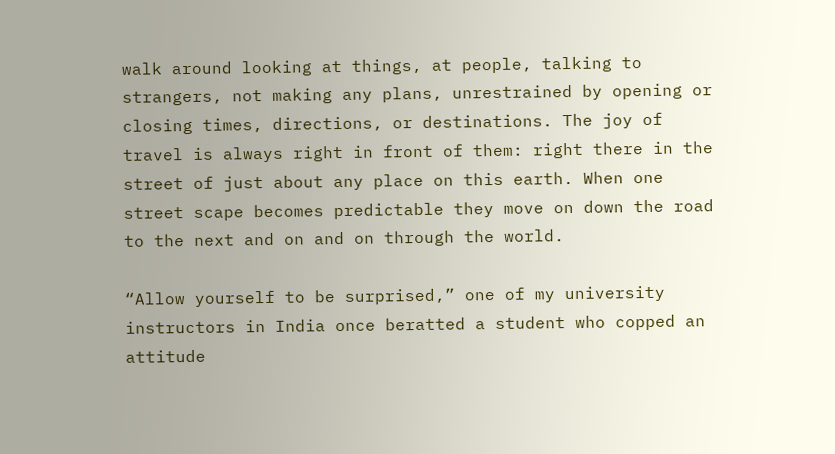walk around looking at things, at people, talking to strangers, not making any plans, unrestrained by opening or closing times, directions, or destinations. The joy of travel is always right in front of them: right there in the street of just about any place on this earth. When one street scape becomes predictable they move on down the road to the next and on and on through the world.

“Allow yourself to be surprised,” one of my university instructors in India once beratted a student who copped an attitude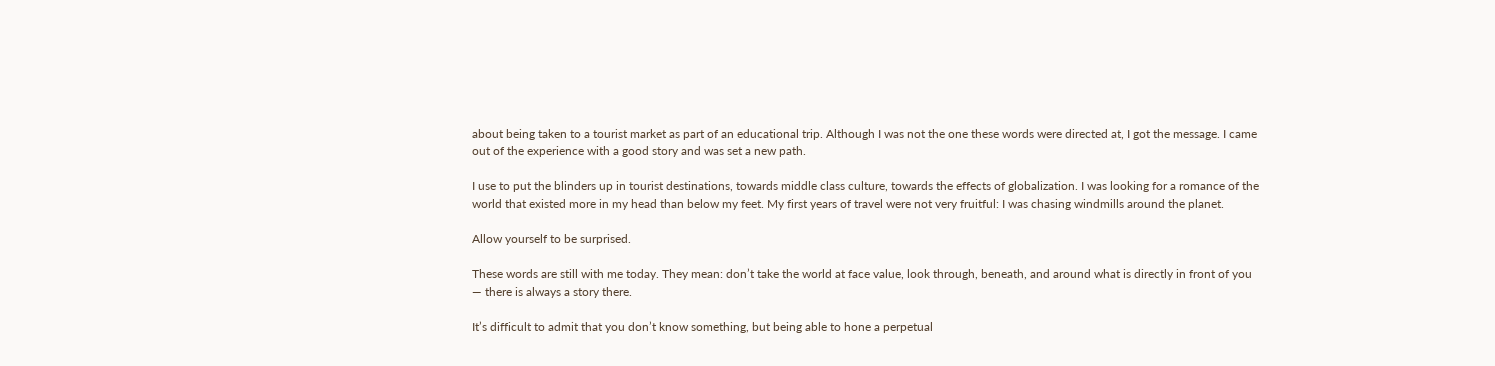about being taken to a tourist market as part of an educational trip. Although I was not the one these words were directed at, I got the message. I came out of the experience with a good story and was set a new path.

I use to put the blinders up in tourist destinations, towards middle class culture, towards the effects of globalization. I was looking for a romance of the world that existed more in my head than below my feet. My first years of travel were not very fruitful: I was chasing windmills around the planet.

Allow yourself to be surprised.

These words are still with me today. They mean: don’t take the world at face value, look through, beneath, and around what is directly in front of you — there is always a story there.

It’s difficult to admit that you don’t know something, but being able to hone a perpetual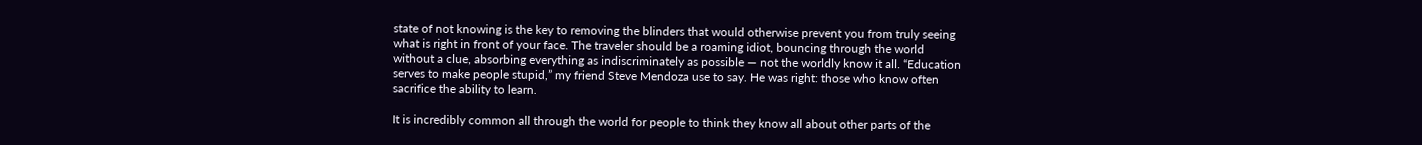state of not knowing is the key to removing the blinders that would otherwise prevent you from truly seeing what is right in front of your face. The traveler should be a roaming idiot, bouncing through the world without a clue, absorbing everything as indiscriminately as possible — not the worldly know it all. “Education serves to make people stupid,” my friend Steve Mendoza use to say. He was right: those who know often sacrifice the ability to learn.

It is incredibly common all through the world for people to think they know all about other parts of the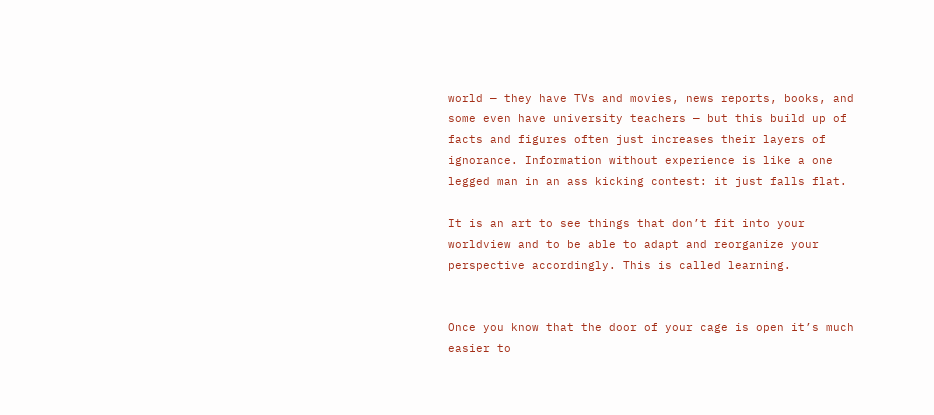world — they have TVs and movies, news reports, books, and some even have university teachers — but this build up of facts and figures often just increases their layers of ignorance. Information without experience is like a one legged man in an ass kicking contest: it just falls flat.

It is an art to see things that don’t fit into your worldview and to be able to adapt and reorganize your perspective accordingly. This is called learning.


Once you know that the door of your cage is open it’s much easier to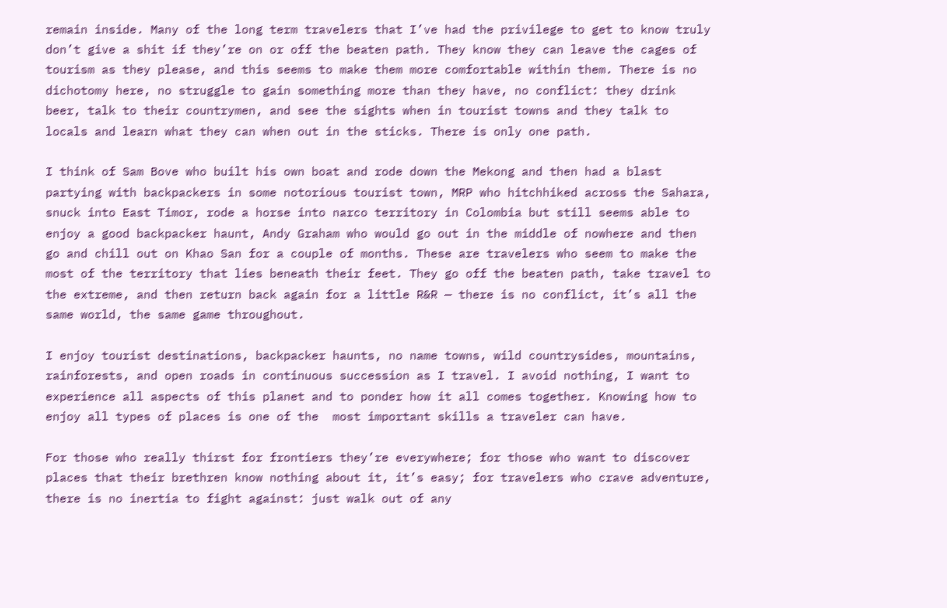remain inside. Many of the long term travelers that I’ve had the privilege to get to know truly don’t give a shit if they’re on or off the beaten path. They know they can leave the cages of tourism as they please, and this seems to make them more comfortable within them. There is no dichotomy here, no struggle to gain something more than they have, no conflict: they drink beer, talk to their countrymen, and see the sights when in tourist towns and they talk to locals and learn what they can when out in the sticks. There is only one path.

I think of Sam Bove who built his own boat and rode down the Mekong and then had a blast partying with backpackers in some notorious tourist town, MRP who hitchhiked across the Sahara, snuck into East Timor, rode a horse into narco territory in Colombia but still seems able to enjoy a good backpacker haunt, Andy Graham who would go out in the middle of nowhere and then go and chill out on Khao San for a couple of months. These are travelers who seem to make the most of the territory that lies beneath their feet. They go off the beaten path, take travel to the extreme, and then return back again for a little R&R — there is no conflict, it’s all the same world, the same game throughout.

I enjoy tourist destinations, backpacker haunts, no name towns, wild countrysides, mountains, rainforests, and open roads in continuous succession as I travel. I avoid nothing, I want to experience all aspects of this planet and to ponder how it all comes together. Knowing how to enjoy all types of places is one of the  most important skills a traveler can have.

For those who really thirst for frontiers they’re everywhere; for those who want to discover places that their brethren know nothing about it, it’s easy; for travelers who crave adventure, there is no inertia to fight against: just walk out of any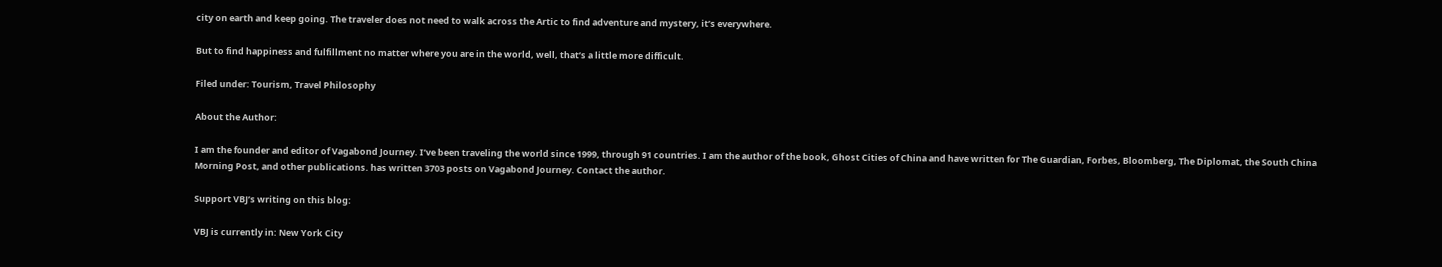city on earth and keep going. The traveler does not need to walk across the Artic to find adventure and mystery, it’s everywhere.

But to find happiness and fulfillment no matter where you are in the world, well, that’s a little more difficult.

Filed under: Tourism, Travel Philosophy

About the Author:

I am the founder and editor of Vagabond Journey. I’ve been traveling the world since 1999, through 91 countries. I am the author of the book, Ghost Cities of China and have written for The Guardian, Forbes, Bloomberg, The Diplomat, the South China Morning Post, and other publications. has written 3703 posts on Vagabond Journey. Contact the author.

Support VBJ’s writing on this blog:

VBJ is currently in: New York City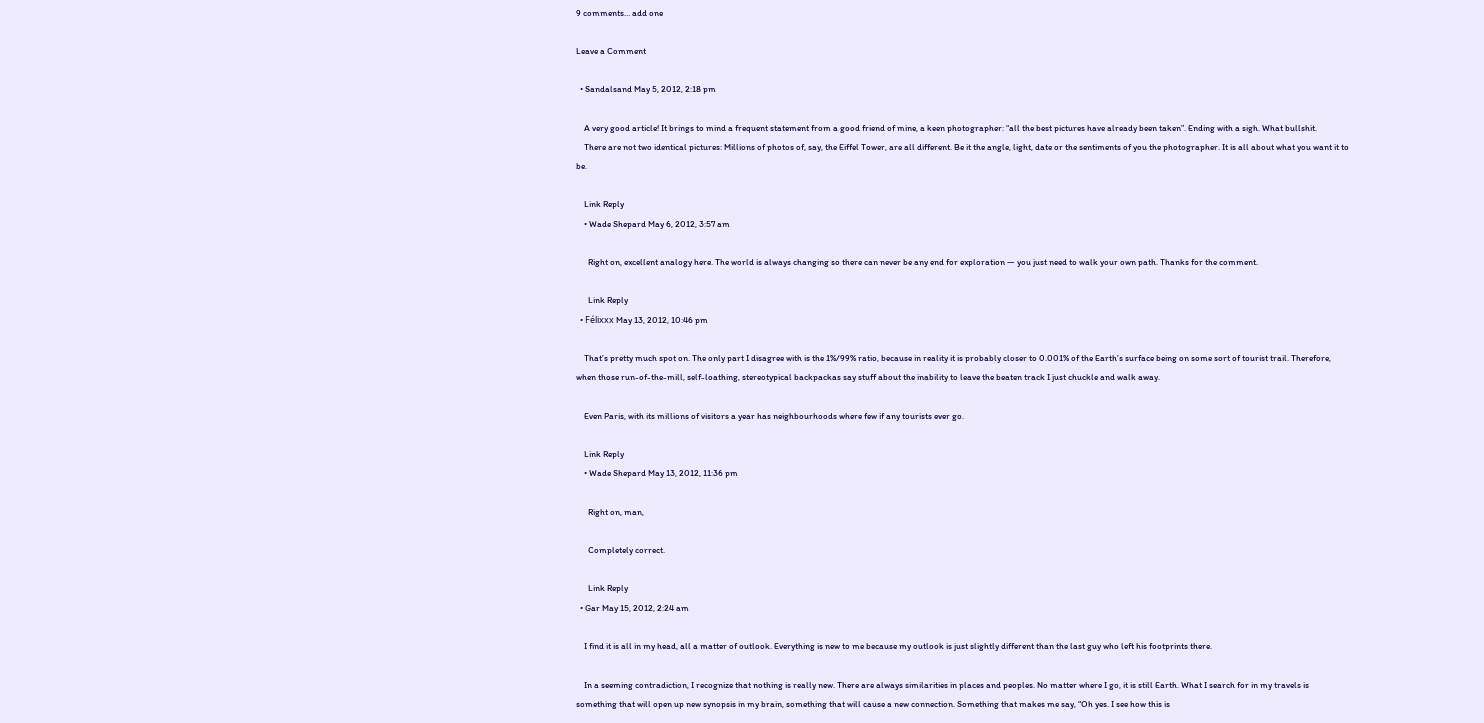9 comments… add one

Leave a Comment

  • Sandalsand May 5, 2012, 2:18 pm

    A very good article! It brings to mind a frequent statement from a good friend of mine, a keen photographer: “all the best pictures have already been taken”. Ending with a sigh. What bullshit.
    There are not two identical pictures: Millions of photos of, say, the Eiffel Tower, are all different. Be it the angle, light, date or the sentiments of you the photographer. It is all about what you want it to be.

    Link Reply
    • Wade Shepard May 6, 2012, 3:57 am

      Right on, excellent analogy here. The world is always changing so there can never be any end for exploration — you just need to walk your own path. Thanks for the comment.

      Link Reply
  • Félixxx May 13, 2012, 10:46 pm

    That’s pretty much spot on. The only part I disagree with is the 1%/99% ratio, because in reality it is probably closer to 0.001% of the Earth’s surface being on some sort of tourist trail. Therefore, when those run-of-the-mill, self-loathing, stereotypical backpackas say stuff about the inability to leave the beaten track I just chuckle and walk away.

    Even Paris, with its millions of visitors a year has neighbourhoods where few if any tourists ever go.

    Link Reply
    • Wade Shepard May 13, 2012, 11:36 pm

      Right on, man,

      Completely correct.

      Link Reply
  • Gar May 15, 2012, 2:24 am

    I find it is all in my head, all a matter of outlook. Everything is new to me because my outlook is just slightly different than the last guy who left his footprints there.

    In a seeming contradiction, I recognize that nothing is really new. There are always similarities in places and peoples. No matter where I go, it is still Earth. What I search for in my travels is something that will open up new synopsis in my brain, something that will cause a new connection. Something that makes me say, “Oh yes. I see how this is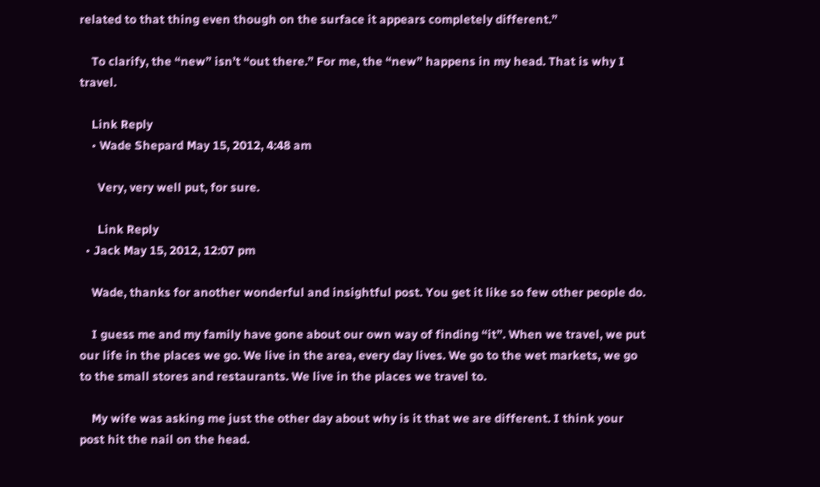related to that thing even though on the surface it appears completely different.”

    To clarify, the “new” isn’t “out there.” For me, the “new” happens in my head. That is why I travel.

    Link Reply
    • Wade Shepard May 15, 2012, 4:48 am

      Very, very well put, for sure.

      Link Reply
  • Jack May 15, 2012, 12:07 pm

    Wade, thanks for another wonderful and insightful post. You get it like so few other people do.

    I guess me and my family have gone about our own way of finding “it”. When we travel, we put our life in the places we go. We live in the area, every day lives. We go to the wet markets, we go to the small stores and restaurants. We live in the places we travel to.

    My wife was asking me just the other day about why is it that we are different. I think your post hit the nail on the head.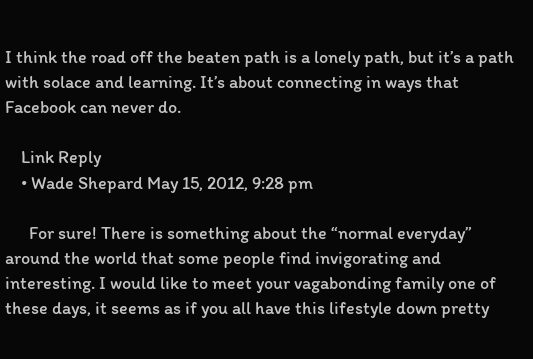I think the road off the beaten path is a lonely path, but it’s a path with solace and learning. It’s about connecting in ways that Facebook can never do.

    Link Reply
    • Wade Shepard May 15, 2012, 9:28 pm

      For sure! There is something about the “normal everyday” around the world that some people find invigorating and interesting. I would like to meet your vagabonding family one of these days, it seems as if you all have this lifestyle down pretty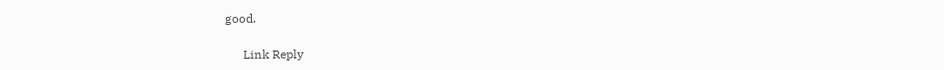good.

      Link Reply